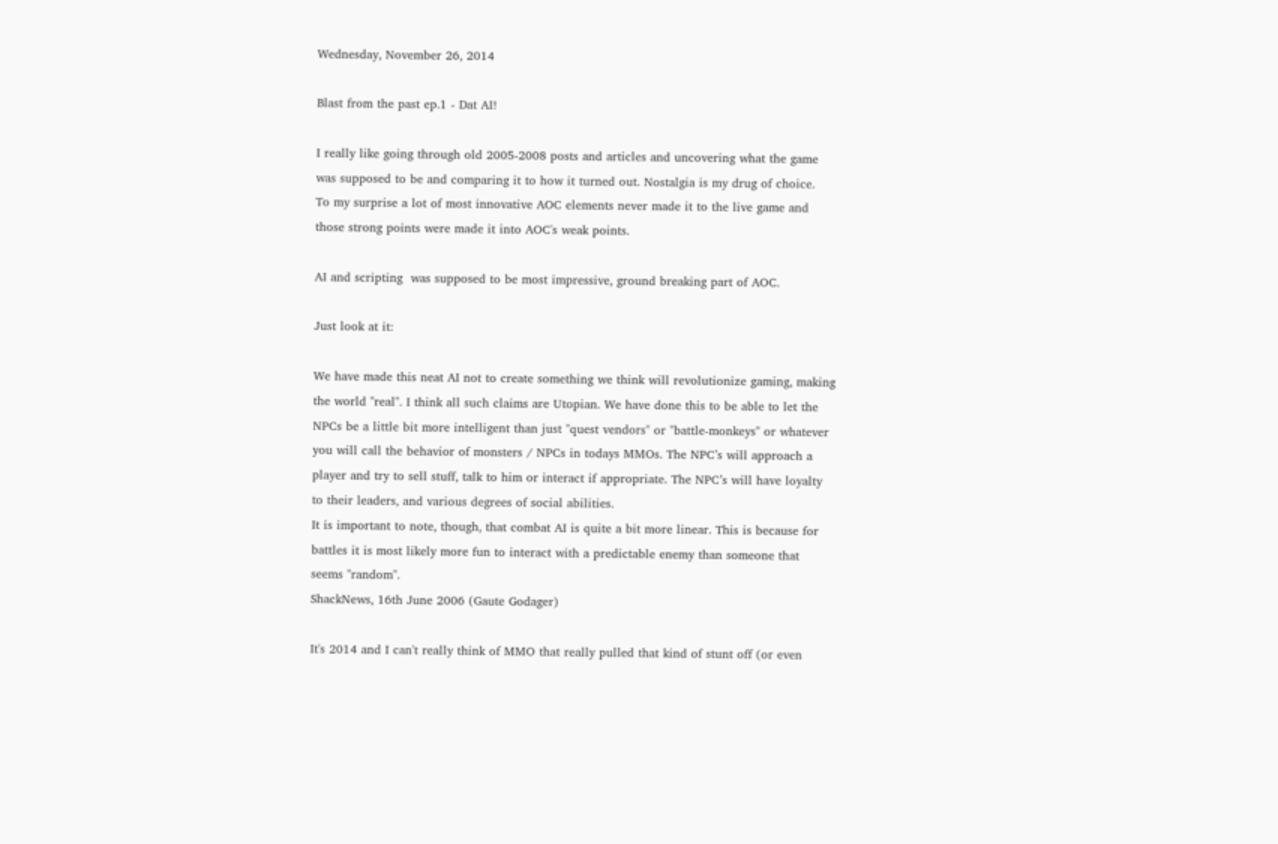Wednesday, November 26, 2014

Blast from the past ep.1 - Dat AI!

I really like going through old 2005-2008 posts and articles and uncovering what the game was supposed to be and comparing it to how it turned out. Nostalgia is my drug of choice.
To my surprise a lot of most innovative AOC elements never made it to the live game and those strong points were made it into AOC's weak points.

AI and scripting  was supposed to be most impressive, ground breaking part of AOC.

Just look at it:

We have made this neat AI not to create something we think will revolutionize gaming, making the world "real". I think all such claims are Utopian. We have done this to be able to let the NPCs be a little bit more intelligent than just "quest vendors" or "battle-monkeys" or whatever you will call the behavior of monsters / NPCs in todays MMOs. The NPC’s will approach a player and try to sell stuff, talk to him or interact if appropriate. The NPC’s will have loyalty to their leaders, and various degrees of social abilities.
It is important to note, though, that combat AI is quite a bit more linear. This is because for battles it is most likely more fun to interact with a predictable enemy than someone that seems "random".
ShackNews, 16th June 2006 (Gaute Godager)

It's 2014 and I can't really think of MMO that really pulled that kind of stunt off (or even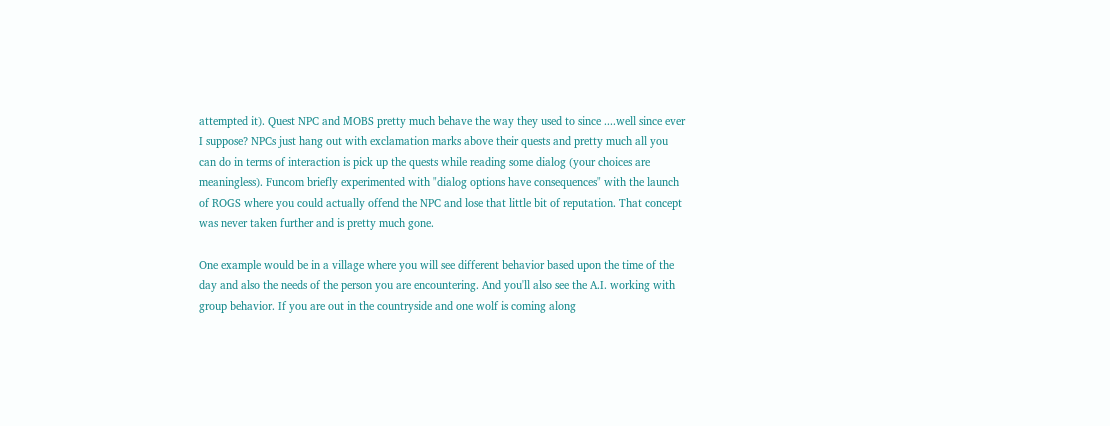attempted it). Quest NPC and MOBS pretty much behave the way they used to since ....well since ever I suppose? NPCs just hang out with exclamation marks above their quests and pretty much all you can do in terms of interaction is pick up the quests while reading some dialog (your choices are meaningless). Funcom briefly experimented with "dialog options have consequences" with the launch of ROGS where you could actually offend the NPC and lose that little bit of reputation. That concept was never taken further and is pretty much gone.

One example would be in a village where you will see different behavior based upon the time of the day and also the needs of the person you are encountering. And you'll also see the A.I. working with group behavior. If you are out in the countryside and one wolf is coming along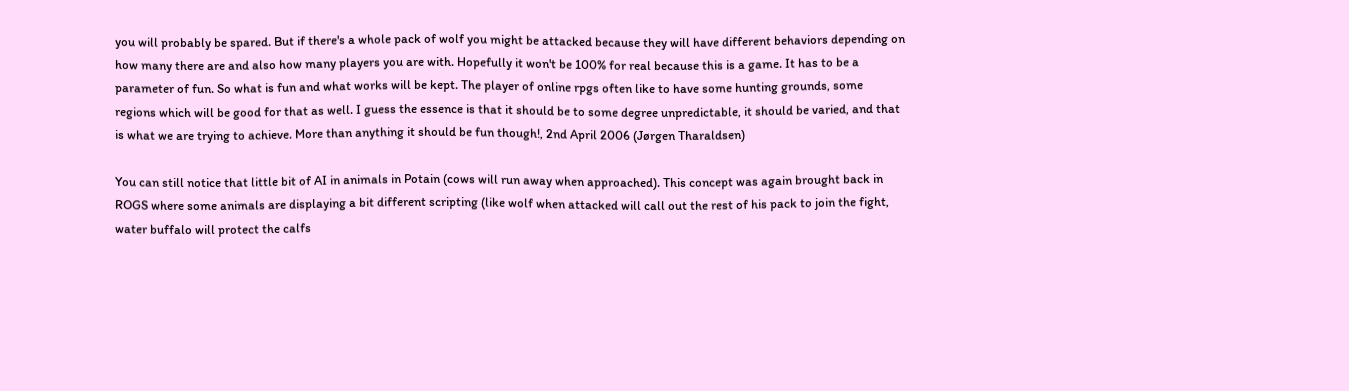you will probably be spared. But if there's a whole pack of wolf you might be attacked because they will have different behaviors depending on how many there are and also how many players you are with. Hopefully it won't be 100% for real because this is a game. It has to be a parameter of fun. So what is fun and what works will be kept. The player of online rpgs often like to have some hunting grounds, some regions which will be good for that as well. I guess the essence is that it should be to some degree unpredictable, it should be varied, and that is what we are trying to achieve. More than anything it should be fun though!, 2nd April 2006 (Jørgen Tharaldsen)

You can still notice that little bit of AI in animals in Potain (cows will run away when approached). This concept was again brought back in ROGS where some animals are displaying a bit different scripting (like wolf when attacked will call out the rest of his pack to join the fight, water buffalo will protect the calfs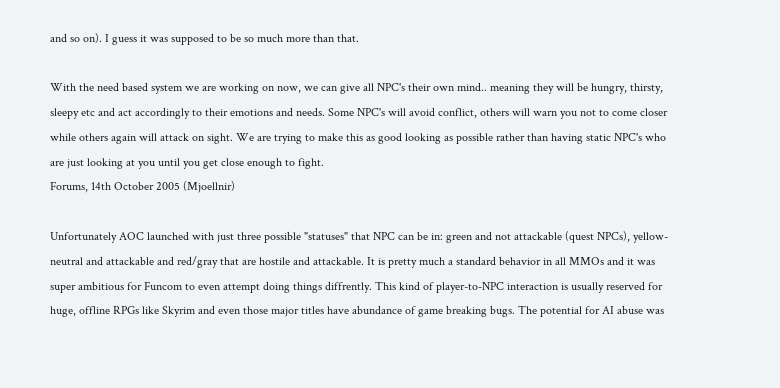and so on). I guess it was supposed to be so much more than that.

With the need based system we are working on now, we can give all NPC's their own mind.. meaning they will be hungry, thirsty, sleepy etc and act accordingly to their emotions and needs. Some NPC's will avoid conflict, others will warn you not to come closer while others again will attack on sight. We are trying to make this as good looking as possible rather than having static NPC's who are just looking at you until you get close enough to fight.
Forums, 14th October 2005 (Mjoellnir)

Unfortunately AOC launched with just three possible "statuses" that NPC can be in: green and not attackable (quest NPCs), yellow-neutral and attackable and red/gray that are hostile and attackable. It is pretty much a standard behavior in all MMOs and it was super ambitious for Funcom to even attempt doing things diffrently. This kind of player-to-NPC interaction is usually reserved for huge, offline RPGs like Skyrim and even those major titles have abundance of game breaking bugs. The potential for AI abuse was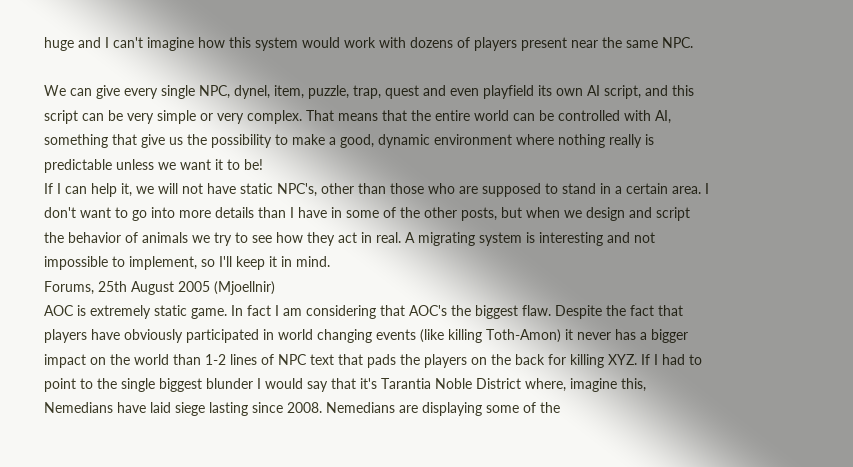huge and I can't imagine how this system would work with dozens of players present near the same NPC.

We can give every single NPC, dynel, item, puzzle, trap, quest and even playfield its own AI script, and this script can be very simple or very complex. That means that the entire world can be controlled with AI, something that give us the possibility to make a good, dynamic environment where nothing really is predictable unless we want it to be!
If I can help it, we will not have static NPC's, other than those who are supposed to stand in a certain area. I don't want to go into more details than I have in some of the other posts, but when we design and script the behavior of animals we try to see how they act in real. A migrating system is interesting and not impossible to implement, so I'll keep it in mind.
Forums, 25th August 2005 (Mjoellnir)
AOC is extremely static game. In fact I am considering that AOC's the biggest flaw. Despite the fact that players have obviously participated in world changing events (like killing Toth-Amon) it never has a bigger impact on the world than 1-2 lines of NPC text that pads the players on the back for killing XYZ. If I had to point to the single biggest blunder I would say that it's Tarantia Noble District where, imagine this, Nemedians have laid siege lasting since 2008. Nemedians are displaying some of the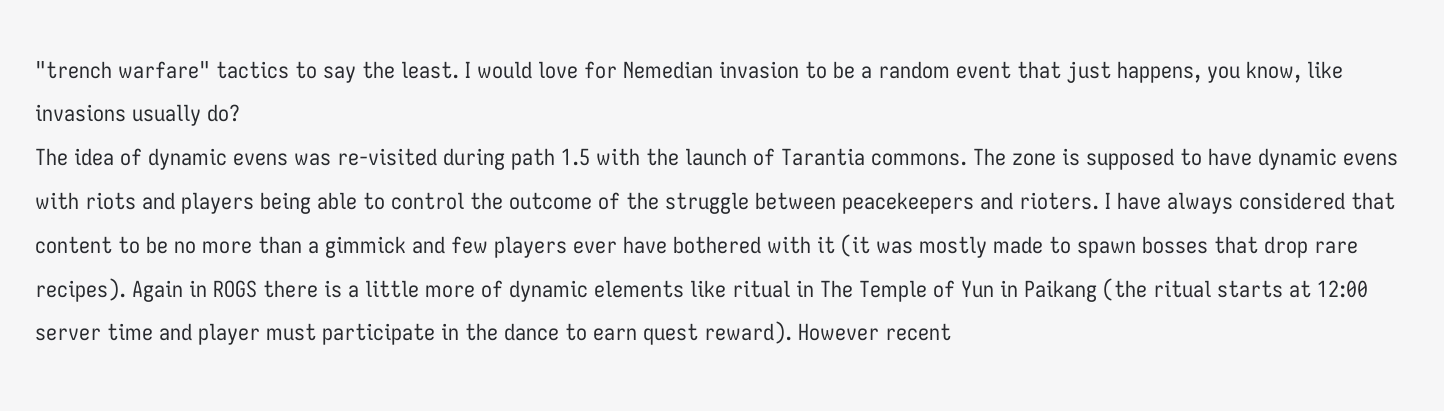"trench warfare" tactics to say the least. I would love for Nemedian invasion to be a random event that just happens, you know, like invasions usually do?
The idea of dynamic evens was re-visited during path 1.5 with the launch of Tarantia commons. The zone is supposed to have dynamic evens with riots and players being able to control the outcome of the struggle between peacekeepers and rioters. I have always considered that content to be no more than a gimmick and few players ever have bothered with it (it was mostly made to spawn bosses that drop rare recipes). Again in ROGS there is a little more of dynamic elements like ritual in The Temple of Yun in Paikang (the ritual starts at 12:00 server time and player must participate in the dance to earn quest reward). However recent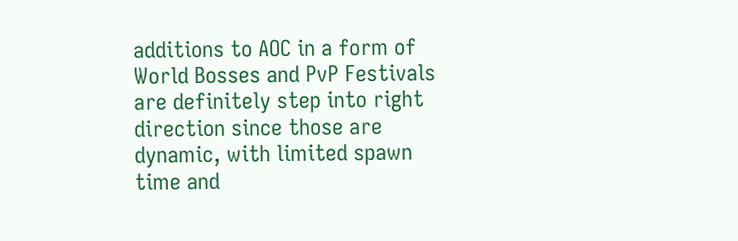additions to AOC in a form of World Bosses and PvP Festivals are definitely step into right direction since those are dynamic, with limited spawn time and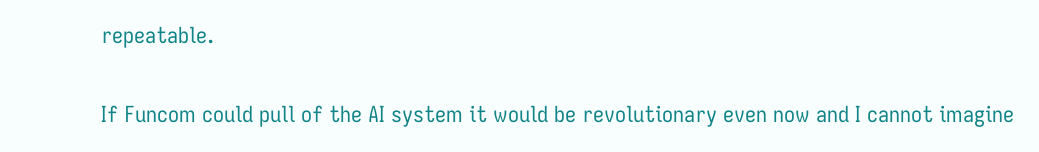repeatable.

If Funcom could pull of the AI system it would be revolutionary even now and I cannot imagine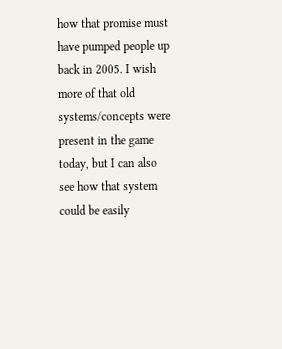how that promise must have pumped people up back in 2005. I wish more of that old systems/concepts were present in the game today, but I can also see how that system could be easily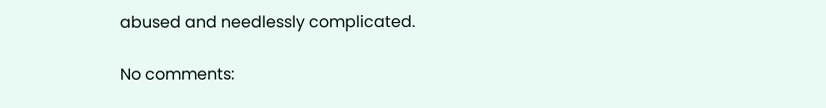abused and needlessly complicated.

No comments: